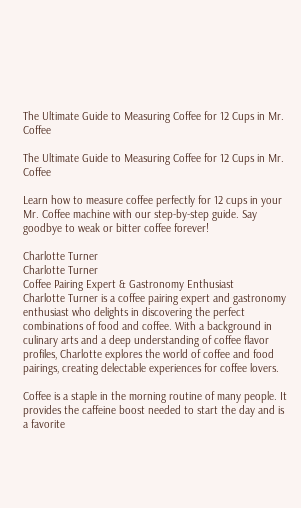The Ultimate Guide to Measuring Coffee for 12 Cups in Mr. Coffee

The Ultimate Guide to Measuring Coffee for 12 Cups in Mr. Coffee

Learn how to measure coffee perfectly for 12 cups in your Mr. Coffee machine with our step-by-step guide. Say goodbye to weak or bitter coffee forever!

Charlotte Turner
Charlotte Turner
Coffee Pairing Expert & Gastronomy Enthusiast
Charlotte Turner is a coffee pairing expert and gastronomy enthusiast who delights in discovering the perfect combinations of food and coffee. With a background in culinary arts and a deep understanding of coffee flavor profiles, Charlotte explores the world of coffee and food pairings, creating delectable experiences for coffee lovers.

Coffee is a staple in the morning routine of many people. It provides the caffeine boost needed to start the day and is a favorite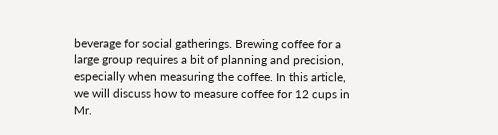beverage for social gatherings. Brewing coffee for a large group requires a bit of planning and precision, especially when measuring the coffee. In this article, we will discuss how to measure coffee for 12 cups in Mr.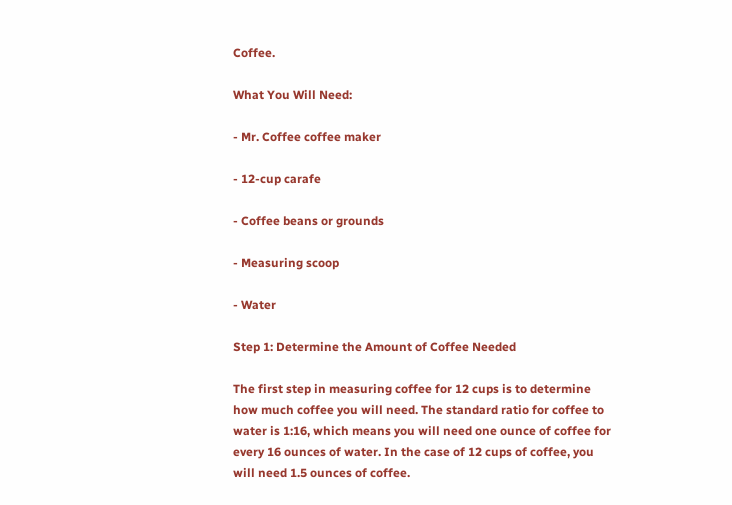Coffee.

What You Will Need:

- Mr. Coffee coffee maker

- 12-cup carafe

- Coffee beans or grounds

- Measuring scoop

- Water

Step 1: Determine the Amount of Coffee Needed

The first step in measuring coffee for 12 cups is to determine how much coffee you will need. The standard ratio for coffee to water is 1:16, which means you will need one ounce of coffee for every 16 ounces of water. In the case of 12 cups of coffee, you will need 1.5 ounces of coffee.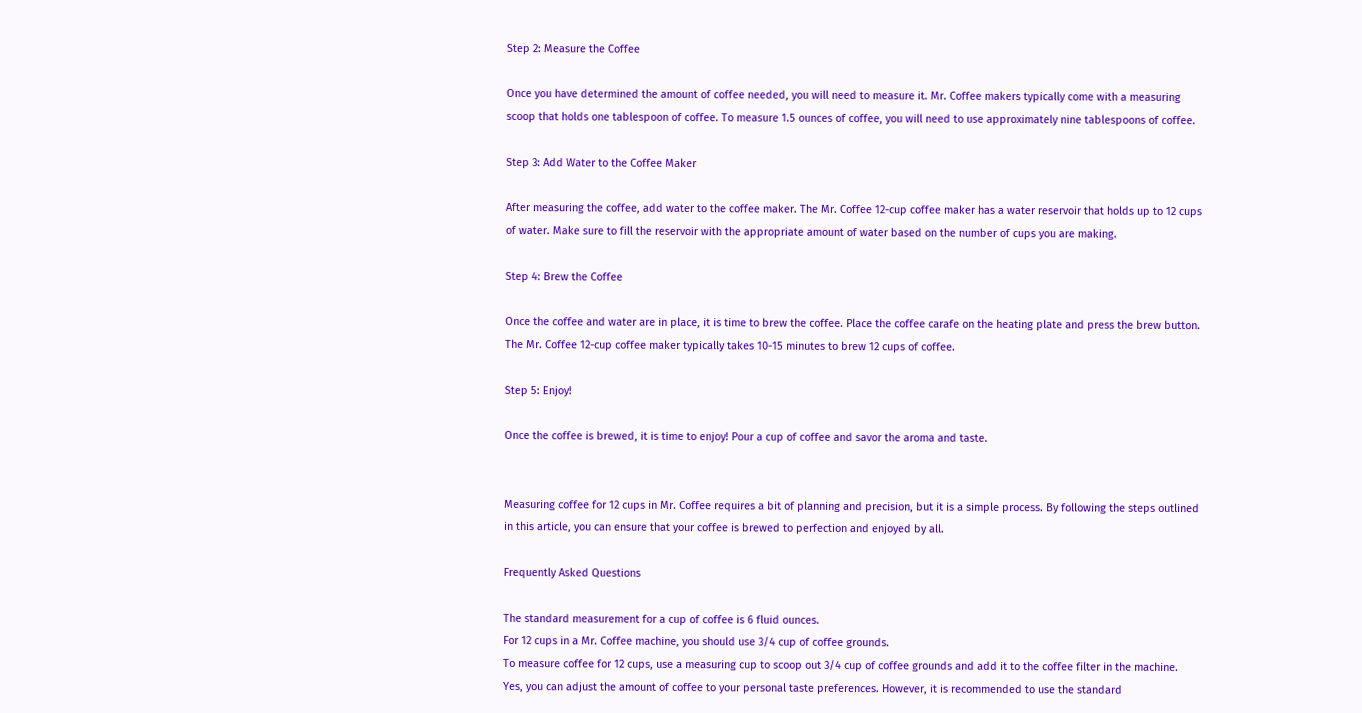Step 2: Measure the Coffee

Once you have determined the amount of coffee needed, you will need to measure it. Mr. Coffee makers typically come with a measuring scoop that holds one tablespoon of coffee. To measure 1.5 ounces of coffee, you will need to use approximately nine tablespoons of coffee.

Step 3: Add Water to the Coffee Maker

After measuring the coffee, add water to the coffee maker. The Mr. Coffee 12-cup coffee maker has a water reservoir that holds up to 12 cups of water. Make sure to fill the reservoir with the appropriate amount of water based on the number of cups you are making.

Step 4: Brew the Coffee

Once the coffee and water are in place, it is time to brew the coffee. Place the coffee carafe on the heating plate and press the brew button. The Mr. Coffee 12-cup coffee maker typically takes 10-15 minutes to brew 12 cups of coffee.

Step 5: Enjoy!

Once the coffee is brewed, it is time to enjoy! Pour a cup of coffee and savor the aroma and taste.


Measuring coffee for 12 cups in Mr. Coffee requires a bit of planning and precision, but it is a simple process. By following the steps outlined in this article, you can ensure that your coffee is brewed to perfection and enjoyed by all.

Frequently Asked Questions

The standard measurement for a cup of coffee is 6 fluid ounces.
For 12 cups in a Mr. Coffee machine, you should use 3/4 cup of coffee grounds.
To measure coffee for 12 cups, use a measuring cup to scoop out 3/4 cup of coffee grounds and add it to the coffee filter in the machine.
Yes, you can adjust the amount of coffee to your personal taste preferences. However, it is recommended to use the standard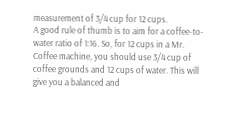measurement of 3/4 cup for 12 cups.
A good rule of thumb is to aim for a coffee-to-water ratio of 1:16. So, for 12 cups in a Mr. Coffee machine, you should use 3/4 cup of coffee grounds and 12 cups of water. This will give you a balanced and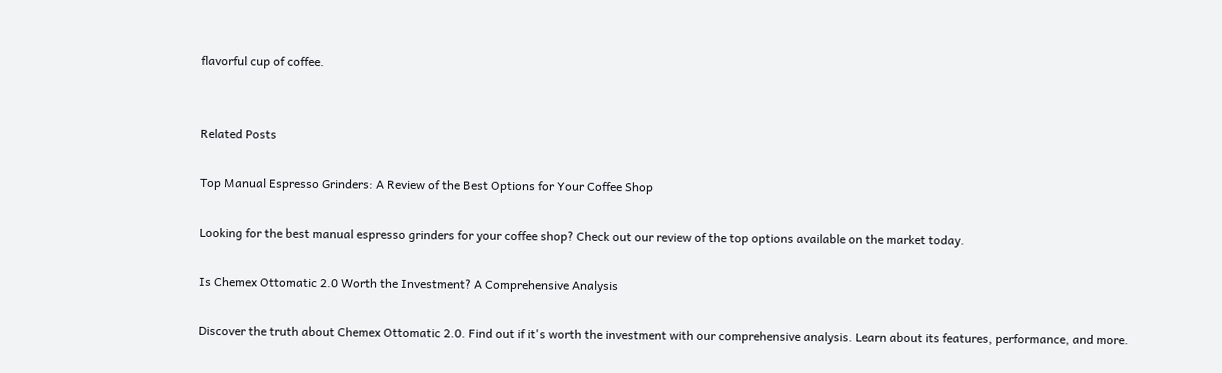flavorful cup of coffee.


Related Posts

Top Manual Espresso Grinders: A Review of the Best Options for Your Coffee Shop

Looking for the best manual espresso grinders for your coffee shop? Check out our review of the top options available on the market today.

Is Chemex Ottomatic 2.0 Worth the Investment? A Comprehensive Analysis

Discover the truth about Chemex Ottomatic 2.0. Find out if it's worth the investment with our comprehensive analysis. Learn about its features, performance, and more.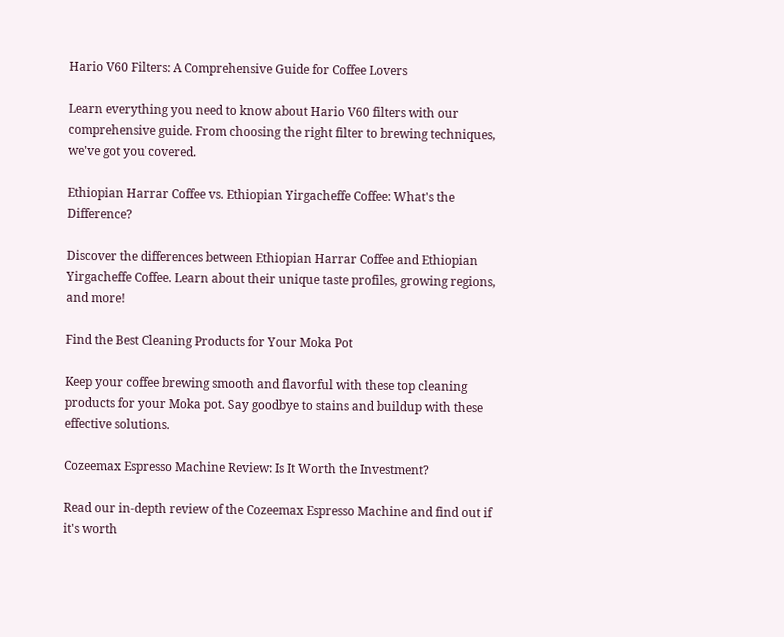Hario V60 Filters: A Comprehensive Guide for Coffee Lovers

Learn everything you need to know about Hario V60 filters with our comprehensive guide. From choosing the right filter to brewing techniques, we've got you covered.

Ethiopian Harrar Coffee vs. Ethiopian Yirgacheffe Coffee: What's the Difference?

Discover the differences between Ethiopian Harrar Coffee and Ethiopian Yirgacheffe Coffee. Learn about their unique taste profiles, growing regions, and more!

Find the Best Cleaning Products for Your Moka Pot

Keep your coffee brewing smooth and flavorful with these top cleaning products for your Moka pot. Say goodbye to stains and buildup with these effective solutions.

Cozeemax Espresso Machine Review: Is It Worth the Investment?

Read our in-depth review of the Cozeemax Espresso Machine and find out if it's worth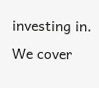investing in. We cover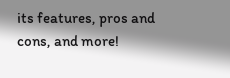its features, pros and cons, and more!